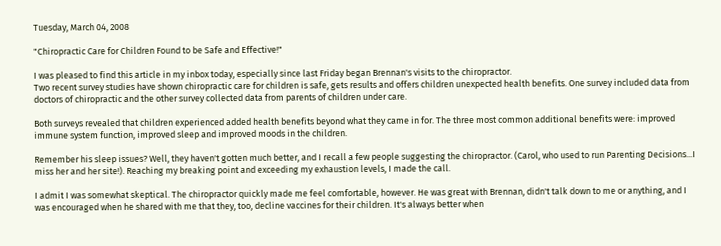Tuesday, March 04, 2008

"Chiropractic Care for Children Found to be Safe and Effective!"

I was pleased to find this article in my inbox today, especially since last Friday began Brennan's visits to the chiropractor.
Two recent survey studies have shown chiropractic care for children is safe, gets results and offers children unexpected health benefits. One survey included data from doctors of chiropractic and the other survey collected data from parents of children under care.

Both surveys revealed that children experienced added health benefits beyond what they came in for. The three most common additional benefits were: improved immune system function, improved sleep and improved moods in the children.

Remember his sleep issues? Well, they haven't gotten much better, and I recall a few people suggesting the chiropractor. (Carol, who used to run Parenting Decisions...I miss her and her site!). Reaching my breaking point and exceeding my exhaustion levels, I made the call.

I admit I was somewhat skeptical. The chiropractor quickly made me feel comfortable, however. He was great with Brennan, didn't talk down to me or anything, and I was encouraged when he shared with me that they, too, decline vaccines for their children. It's always better when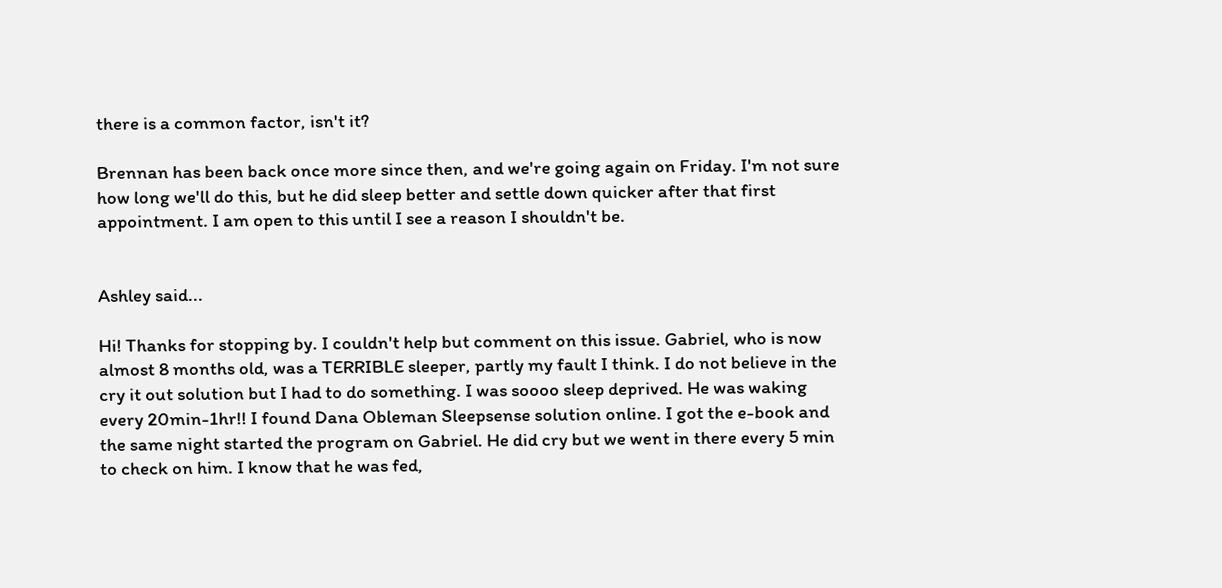there is a common factor, isn't it?

Brennan has been back once more since then, and we're going again on Friday. I'm not sure how long we'll do this, but he did sleep better and settle down quicker after that first appointment. I am open to this until I see a reason I shouldn't be.


Ashley said...

Hi! Thanks for stopping by. I couldn't help but comment on this issue. Gabriel, who is now almost 8 months old, was a TERRIBLE sleeper, partly my fault I think. I do not believe in the cry it out solution but I had to do something. I was soooo sleep deprived. He was waking every 20min-1hr!! I found Dana Obleman Sleepsense solution online. I got the e-book and the same night started the program on Gabriel. He did cry but we went in there every 5 min to check on him. I know that he was fed,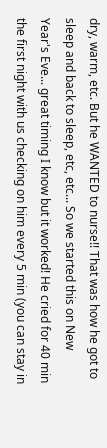dry, warm, etc. But he WANTED to nurse!! That was how he got to sleep and back to sleep, etc, etc... So we started this on New Year's Eve... great timing I know but it worked! He cried for 40 min the first night with us checking on him every 5 min (you can stay in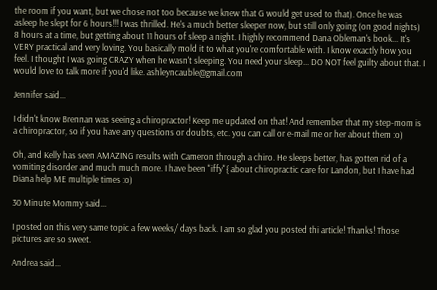the room if you want, but we chose not too because we knew that G would get used to that). Once he was asleep he slept for 6 hours!!! I was thrilled. He's a much better sleeper now, but still only going (on good nights) 8 hours at a time, but getting about 11 hours of sleep a night. I highly recommend Dana Obleman's book... It's VERY practical and very loving. You basically mold it to what you're comfortable with. I know exactly how you feel. I thought I was going CRAZY when he wasn't sleeping. You need your sleep... DO NOT feel guilty about that. I would love to talk more if you'd like. ashleyncauble@gmail.com

Jennifer said...

I didn't know Brennan was seeing a chiropractor! Keep me updated on that! And remember that my step-mom is a chiropractor, so if you have any questions or doubts, etc. you can call or e-mail me or her about them :o)

Oh, and Kelly has seen AMAZING results with Cameron through a chiro. He sleeps better, has gotten rid of a vomiting disorder and much much more. I have been "iffy"{ about chiropractic care for Landon, but I have had Diana help ME multiple times :o)

30 Minute Mommy said...

I posted on this very same topic a few weeks/ days back. I am so glad you posted thi article! Thanks! Those pictures are so sweet.

Andrea said...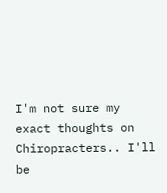I'm not sure my exact thoughts on Chiropracters.. I'll be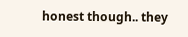honest though.. they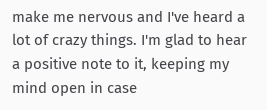make me nervous and I've heard a lot of crazy things. I'm glad to hear a positive note to it, keeping my mind open in case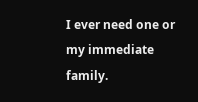I ever need one or my immediate family.